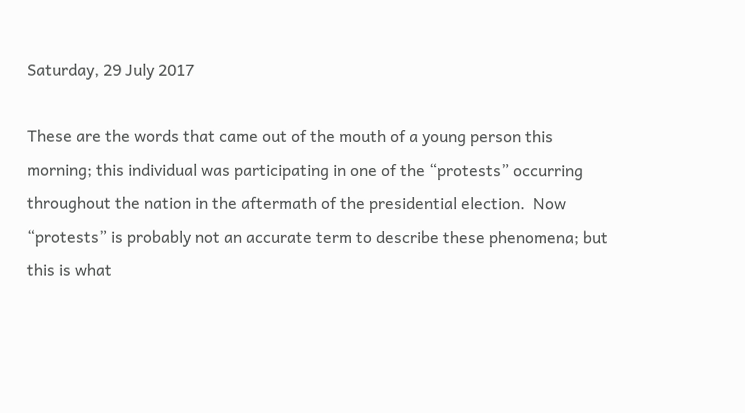Saturday, 29 July 2017

These are the words that came out of the mouth of a young person this morning; this individual was participating in one of the “protests” occurring throughout the nation in the aftermath of the presidential election.  Now “protests” is probably not an accurate term to describe these phenomena; but this is what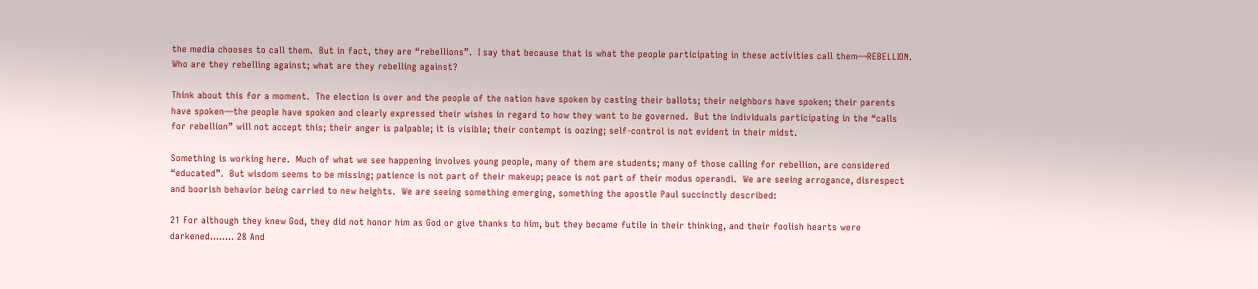the media chooses to call them.  But in fact, they are “rebellions”.  I say that because that is what the people participating in these activities call them—REBELLION.  Who are they rebelling against; what are they rebelling against?

Think about this for a moment.  The election is over and the people of the nation have spoken by casting their ballots; their neighbors have spoken; their parents have spoken—the people have spoken and clearly expressed their wishes in regard to how they want to be governed.  But the individuals participating in the “calls for rebellion” will not accept this; their anger is palpable; it is visible; their contempt is oozing; self-control is not evident in their midst.

Something is working here.  Much of what we see happening involves young people, many of them are students; many of those calling for rebellion, are considered “educated”.  But wisdom seems to be missing; patience is not part of their makeup; peace is not part of their modus operandi.  We are seeing arrogance, disrespect and boorish behavior being carried to new heights.  We are seeing something emerging, something the apostle Paul succinctly described:

21 For although they knew God, they did not honor him as God or give thanks to him, but they became futile in their thinking, and their foolish hearts were darkened…….. 28 And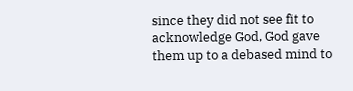since they did not see fit to acknowledge God, God gave them up to a debased mind to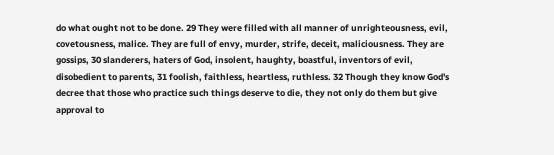do what ought not to be done. 29 They were filled with all manner of unrighteousness, evil, covetousness, malice. They are full of envy, murder, strife, deceit, maliciousness. They are gossips, 30 slanderers, haters of God, insolent, haughty, boastful, inventors of evil, disobedient to parents, 31 foolish, faithless, heartless, ruthless. 32 Though they know God's decree that those who practice such things deserve to die, they not only do them but give approval to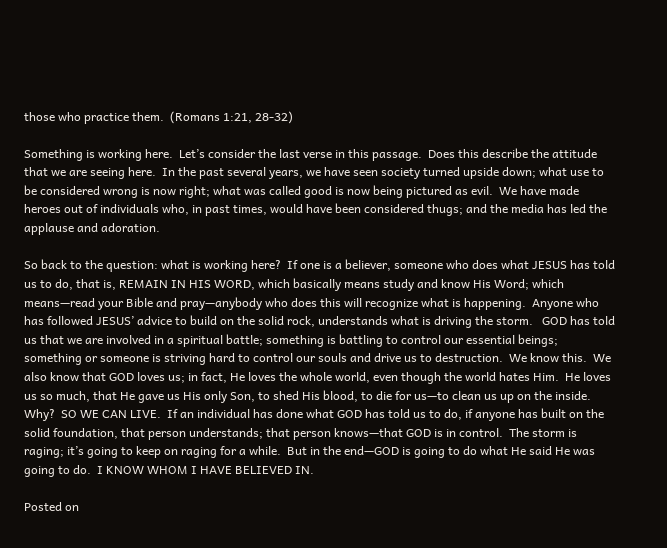those who practice them.  (Romans 1:21, 28-32)

Something is working here.  Let’s consider the last verse in this passage.  Does this describe the attitude that we are seeing here.  In the past several years, we have seen society turned upside down; what use to be considered wrong is now right; what was called good is now being pictured as evil.  We have made heroes out of individuals who, in past times, would have been considered thugs; and the media has led the applause and adoration.

So back to the question: what is working here?  If one is a believer, someone who does what JESUS has told us to do, that is, REMAIN IN HIS WORD, which basically means study and know His Word; which means—read your Bible and pray—anybody who does this will recognize what is happening.  Anyone who has followed JESUS’ advice to build on the solid rock, understands what is driving the storm.   GOD has told us that we are involved in a spiritual battle; something is battling to control our essential beings; something or someone is striving hard to control our souls and drive us to destruction.  We know this.  We also know that GOD loves us; in fact, He loves the whole world, even though the world hates Him.  He loves us so much, that He gave us His only Son, to shed His blood, to die for us—to clean us up on the inside.   Why?  SO WE CAN LIVE.  If an individual has done what GOD has told us to do, if anyone has built on the solid foundation, that person understands; that person knows—that GOD is in control.  The storm is raging; it’s going to keep on raging for a while.  But in the end—GOD is going to do what He said He was going to do.  I KNOW WHOM I HAVE BELIEVED IN.

Posted on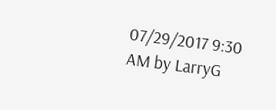07/29/2017 9:30 AM by LarryG